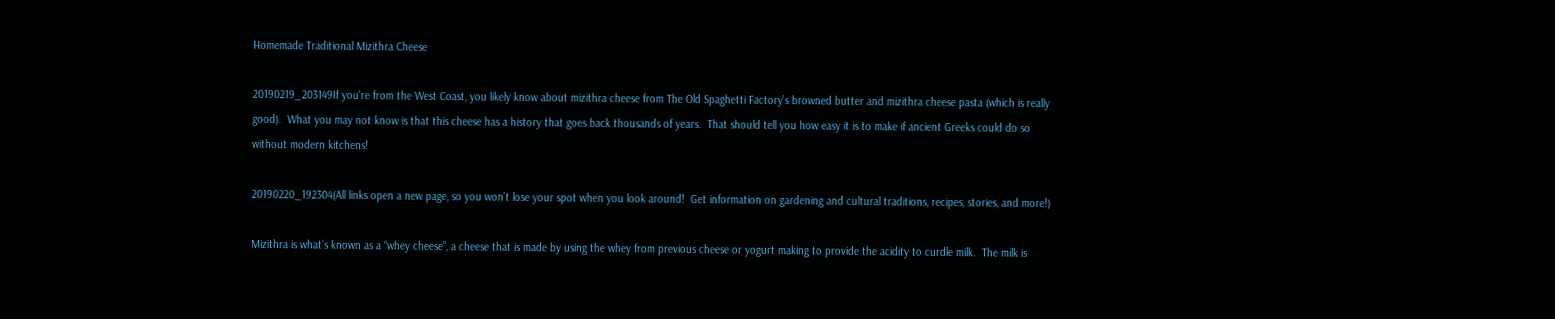Homemade Traditional Mizithra Cheese

20190219_203149If you’re from the West Coast, you likely know about mizithra cheese from The Old Spaghetti Factory’s browned butter and mizithra cheese pasta (which is really good).  What you may not know is that this cheese has a history that goes back thousands of years.  That should tell you how easy it is to make if ancient Greeks could do so without modern kitchens!

20190220_192304(All links open a new page, so you won’t lose your spot when you look around!  Get information on gardening and cultural traditions, recipes, stories, and more!)

Mizithra is what’s known as a “whey cheese”, a cheese that is made by using the whey from previous cheese or yogurt making to provide the acidity to curdle milk.  The milk is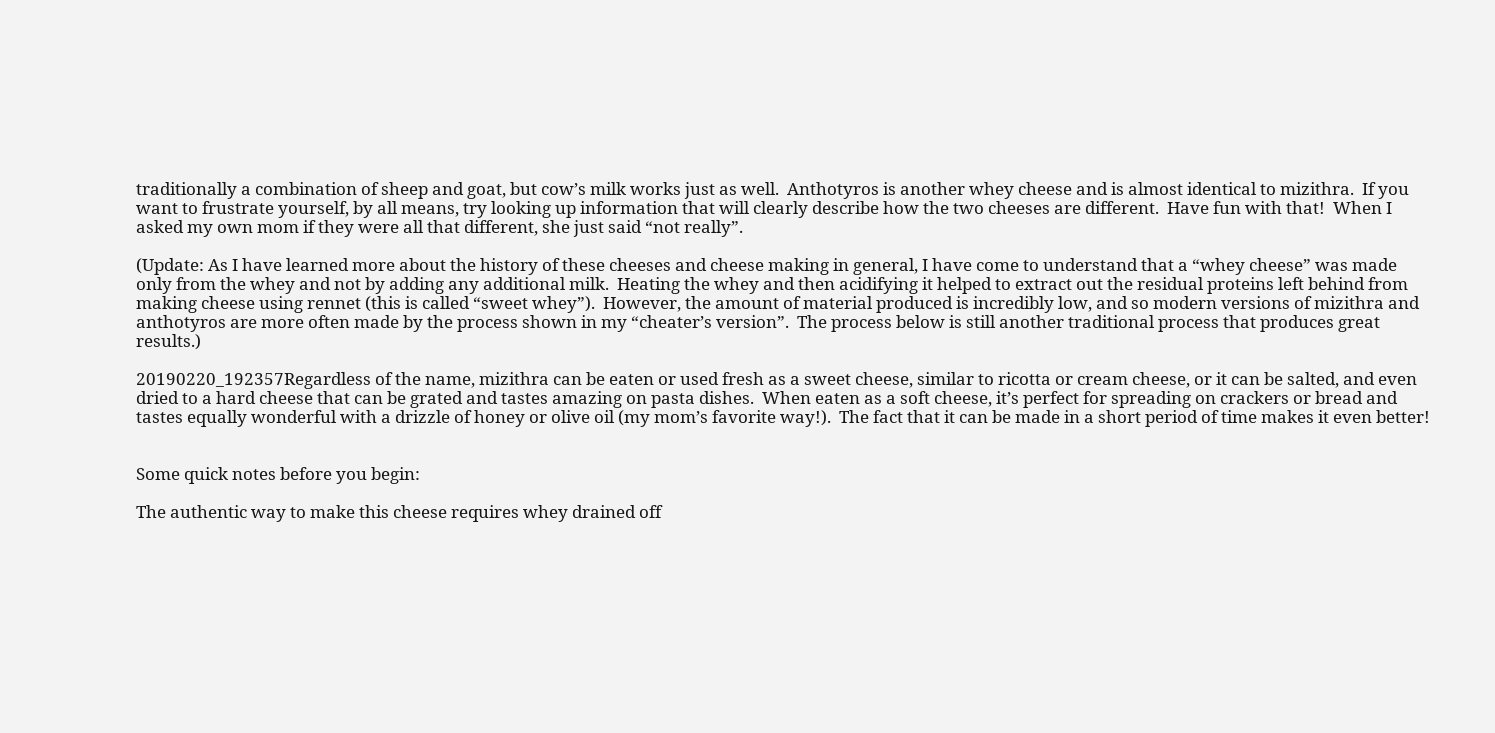traditionally a combination of sheep and goat, but cow’s milk works just as well.  Anthotyros is another whey cheese and is almost identical to mizithra.  If you want to frustrate yourself, by all means, try looking up information that will clearly describe how the two cheeses are different.  Have fun with that!  When I asked my own mom if they were all that different, she just said “not really”.

(Update: As I have learned more about the history of these cheeses and cheese making in general, I have come to understand that a “whey cheese” was made only from the whey and not by adding any additional milk.  Heating the whey and then acidifying it helped to extract out the residual proteins left behind from making cheese using rennet (this is called “sweet whey”).  However, the amount of material produced is incredibly low, and so modern versions of mizithra and anthotyros are more often made by the process shown in my “cheater’s version”.  The process below is still another traditional process that produces great results.)

20190220_192357Regardless of the name, mizithra can be eaten or used fresh as a sweet cheese, similar to ricotta or cream cheese, or it can be salted, and even dried to a hard cheese that can be grated and tastes amazing on pasta dishes.  When eaten as a soft cheese, it’s perfect for spreading on crackers or bread and tastes equally wonderful with a drizzle of honey or olive oil (my mom’s favorite way!).  The fact that it can be made in a short period of time makes it even better!


Some quick notes before you begin:

The authentic way to make this cheese requires whey drained off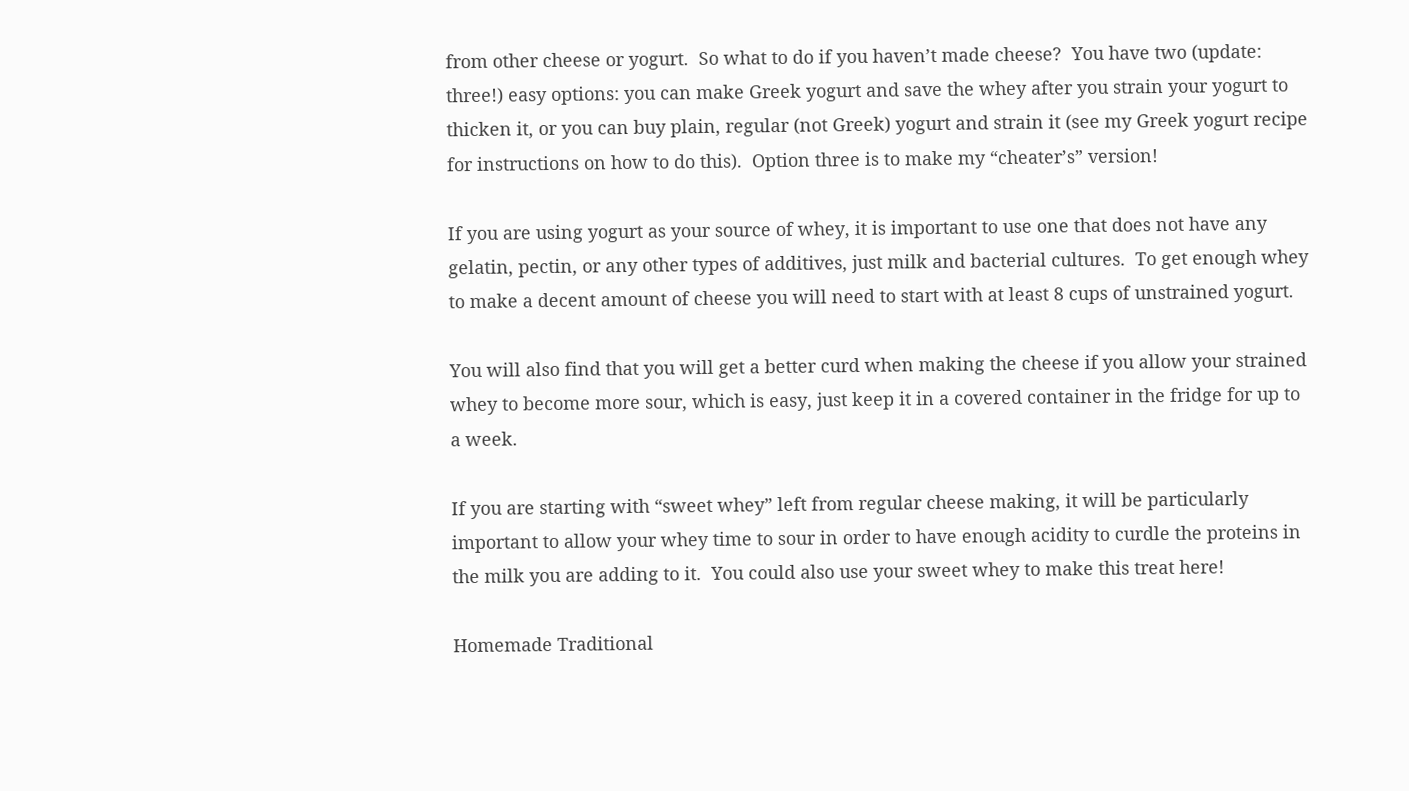from other cheese or yogurt.  So what to do if you haven’t made cheese?  You have two (update: three!) easy options: you can make Greek yogurt and save the whey after you strain your yogurt to thicken it, or you can buy plain, regular (not Greek) yogurt and strain it (see my Greek yogurt recipe for instructions on how to do this).  Option three is to make my “cheater’s” version!

If you are using yogurt as your source of whey, it is important to use one that does not have any gelatin, pectin, or any other types of additives, just milk and bacterial cultures.  To get enough whey to make a decent amount of cheese you will need to start with at least 8 cups of unstrained yogurt.

You will also find that you will get a better curd when making the cheese if you allow your strained whey to become more sour, which is easy, just keep it in a covered container in the fridge for up to a week.

If you are starting with “sweet whey” left from regular cheese making, it will be particularly important to allow your whey time to sour in order to have enough acidity to curdle the proteins in the milk you are adding to it.  You could also use your sweet whey to make this treat here!

Homemade Traditional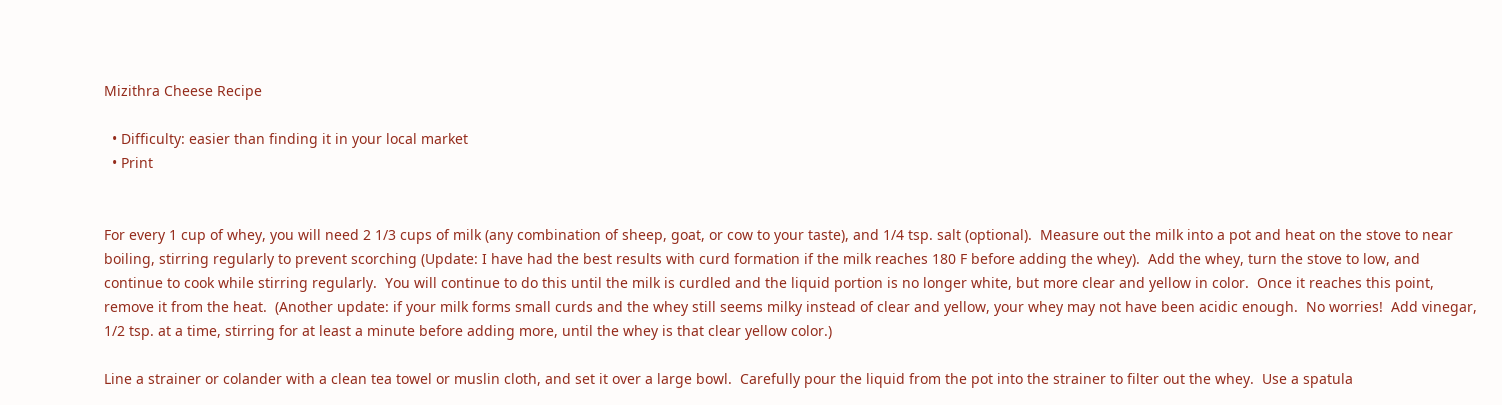Mizithra Cheese Recipe

  • Difficulty: easier than finding it in your local market
  • Print


For every 1 cup of whey, you will need 2 1/3 cups of milk (any combination of sheep, goat, or cow to your taste), and 1/4 tsp. salt (optional).  Measure out the milk into a pot and heat on the stove to near boiling, stirring regularly to prevent scorching (Update: I have had the best results with curd formation if the milk reaches 180 F before adding the whey).  Add the whey, turn the stove to low, and continue to cook while stirring regularly.  You will continue to do this until the milk is curdled and the liquid portion is no longer white, but more clear and yellow in color.  Once it reaches this point, remove it from the heat.  (Another update: if your milk forms small curds and the whey still seems milky instead of clear and yellow, your whey may not have been acidic enough.  No worries!  Add vinegar, 1/2 tsp. at a time, stirring for at least a minute before adding more, until the whey is that clear yellow color.)

Line a strainer or colander with a clean tea towel or muslin cloth, and set it over a large bowl.  Carefully pour the liquid from the pot into the strainer to filter out the whey.  Use a spatula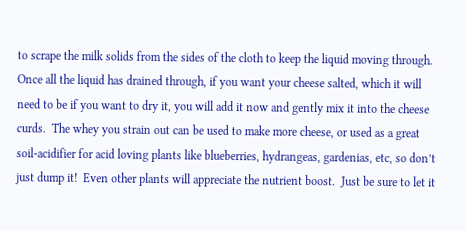to scrape the milk solids from the sides of the cloth to keep the liquid moving through.  Once all the liquid has drained through, if you want your cheese salted, which it will need to be if you want to dry it, you will add it now and gently mix it into the cheese curds.  The whey you strain out can be used to make more cheese, or used as a great soil-acidifier for acid loving plants like blueberries, hydrangeas, gardenias, etc, so don’t just dump it!  Even other plants will appreciate the nutrient boost.  Just be sure to let it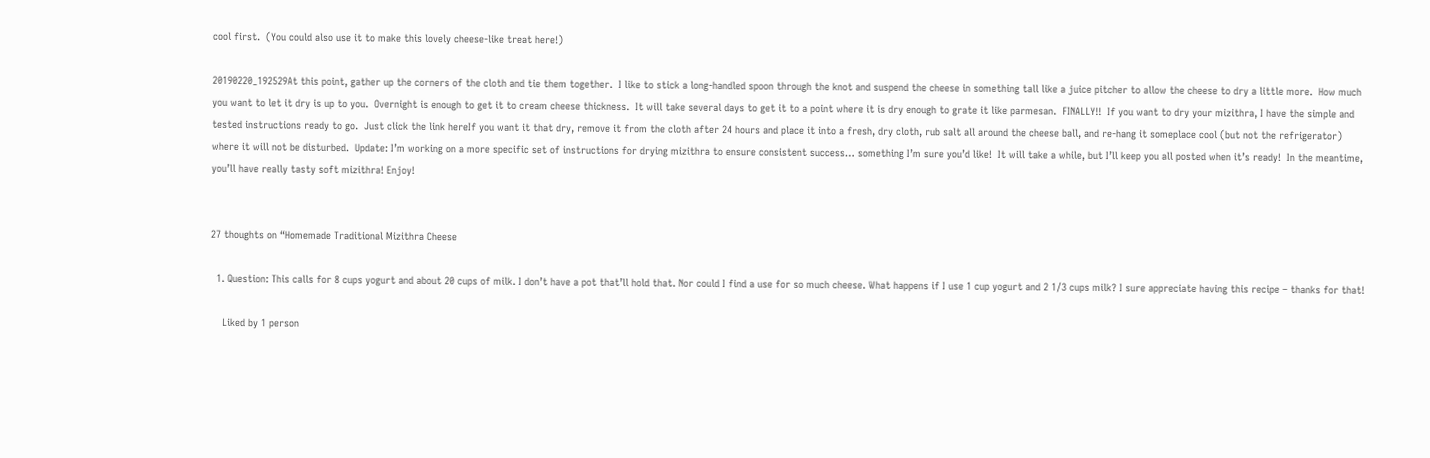cool first.  (You could also use it to make this lovely cheese-like treat here!)

20190220_192529At this point, gather up the corners of the cloth and tie them together.  I like to stick a long-handled spoon through the knot and suspend the cheese in something tall like a juice pitcher to allow the cheese to dry a little more.  How much you want to let it dry is up to you.  Overnight is enough to get it to cream cheese thickness.  It will take several days to get it to a point where it is dry enough to grate it like parmesan.  FINALLY!!  If you want to dry your mizithra, I have the simple and tested instructions ready to go.  Just click the link hereIf you want it that dry, remove it from the cloth after 24 hours and place it into a fresh, dry cloth, rub salt all around the cheese ball, and re-hang it someplace cool (but not the refrigerator) where it will not be disturbed.  Update: I’m working on a more specific set of instructions for drying mizithra to ensure consistent success… something I’m sure you’d like!  It will take a while, but I’ll keep you all posted when it’s ready!  In the meantime, you’ll have really tasty soft mizithra! Enjoy!


27 thoughts on “Homemade Traditional Mizithra Cheese

  1. Question: This calls for 8 cups yogurt and about 20 cups of milk. I don’t have a pot that’ll hold that. Nor could I find a use for so much cheese. What happens if I use 1 cup yogurt and 2 1/3 cups milk? I sure appreciate having this recipe – thanks for that!

    Liked by 1 person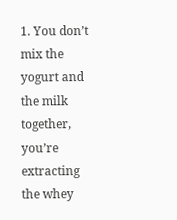1. You don’t mix the yogurt and the milk together, you’re extracting the whey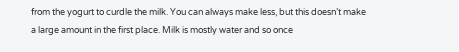from the yogurt to curdle the milk. You can always make less, but this doesn’t make a large amount in the first place. Milk is mostly water and so once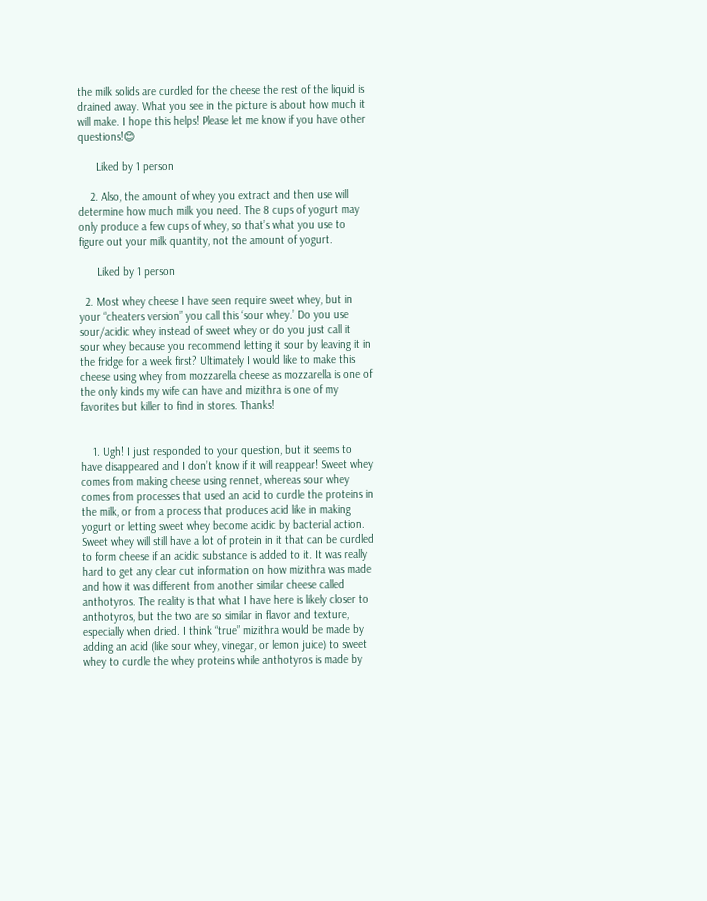the milk solids are curdled for the cheese the rest of the liquid is drained away. What you see in the picture is about how much it will make. I hope this helps! Please let me know if you have other questions!😊

      Liked by 1 person

    2. Also, the amount of whey you extract and then use will determine how much milk you need. The 8 cups of yogurt may only produce a few cups of whey, so that’s what you use to figure out your milk quantity, not the amount of yogurt.

      Liked by 1 person

  2. Most whey cheese I have seen require sweet whey, but in your “cheaters version” you call this ‘sour whey.’ Do you use sour/acidic whey instead of sweet whey or do you just call it sour whey because you recommend letting it sour by leaving it in the fridge for a week first? Ultimately I would like to make this cheese using whey from mozzarella cheese as mozzarella is one of the only kinds my wife can have and mizithra is one of my favorites but killer to find in stores. Thanks!


    1. Ugh! I just responded to your question, but it seems to have disappeared and I don’t know if it will reappear! Sweet whey comes from making cheese using rennet, whereas sour whey comes from processes that used an acid to curdle the proteins in the milk, or from a process that produces acid like in making yogurt or letting sweet whey become acidic by bacterial action. Sweet whey will still have a lot of protein in it that can be curdled to form cheese if an acidic substance is added to it. It was really hard to get any clear cut information on how mizithra was made and how it was different from another similar cheese called anthotyros. The reality is that what I have here is likely closer to anthotyros, but the two are so similar in flavor and texture, especially when dried. I think “true” mizithra would be made by adding an acid (like sour whey, vinegar, or lemon juice) to sweet whey to curdle the whey proteins while anthotyros is made by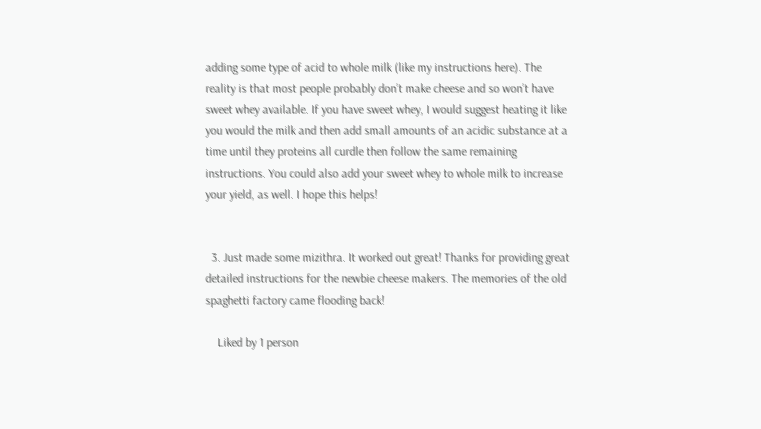adding some type of acid to whole milk (like my instructions here). The reality is that most people probably don’t make cheese and so won’t have sweet whey available. If you have sweet whey, I would suggest heating it like you would the milk and then add small amounts of an acidic substance at a time until they proteins all curdle then follow the same remaining instructions. You could also add your sweet whey to whole milk to increase your yield, as well. I hope this helps!


  3. Just made some mizithra. It worked out great! Thanks for providing great detailed instructions for the newbie cheese makers. The memories of the old spaghetti factory came flooding back!

    Liked by 1 person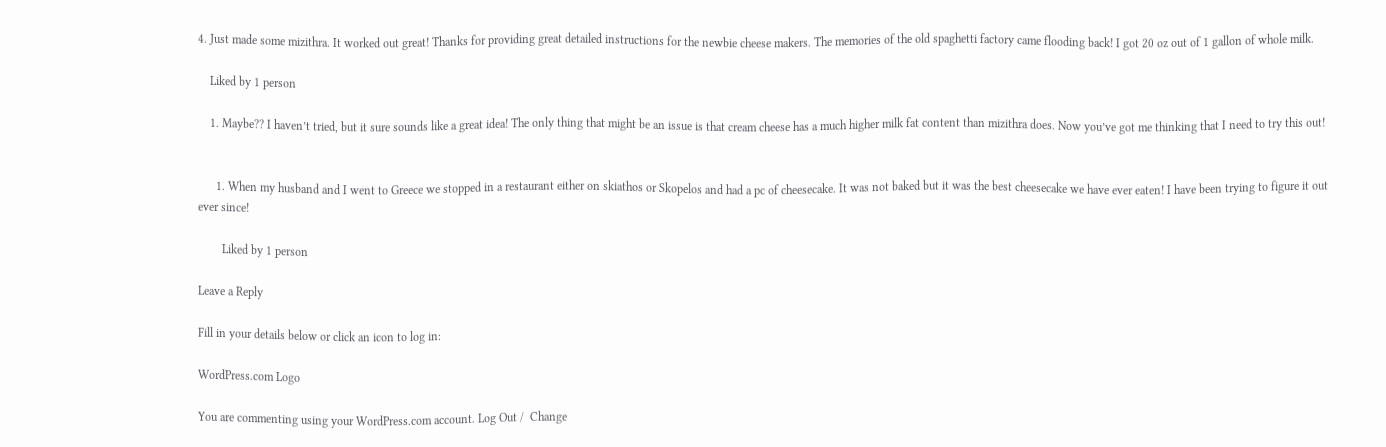4. Just made some mizithra. It worked out great! Thanks for providing great detailed instructions for the newbie cheese makers. The memories of the old spaghetti factory came flooding back! I got 20 oz out of 1 gallon of whole milk.

    Liked by 1 person

    1. Maybe?? I haven’t tried, but it sure sounds like a great idea! The only thing that might be an issue is that cream cheese has a much higher milk fat content than mizithra does. Now you’ve got me thinking that I need to try this out!


      1. When my husband and I went to Greece we stopped in a restaurant either on skiathos or Skopelos and had a pc of cheesecake. It was not baked but it was the best cheesecake we have ever eaten! I have been trying to figure it out ever since!

        Liked by 1 person

Leave a Reply

Fill in your details below or click an icon to log in:

WordPress.com Logo

You are commenting using your WordPress.com account. Log Out /  Change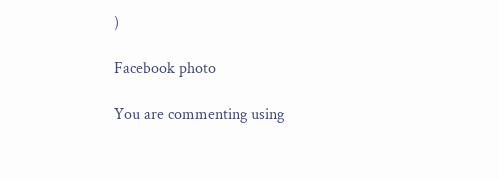)

Facebook photo

You are commenting using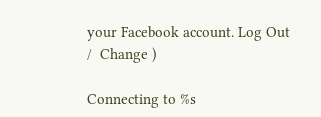your Facebook account. Log Out /  Change )

Connecting to %s